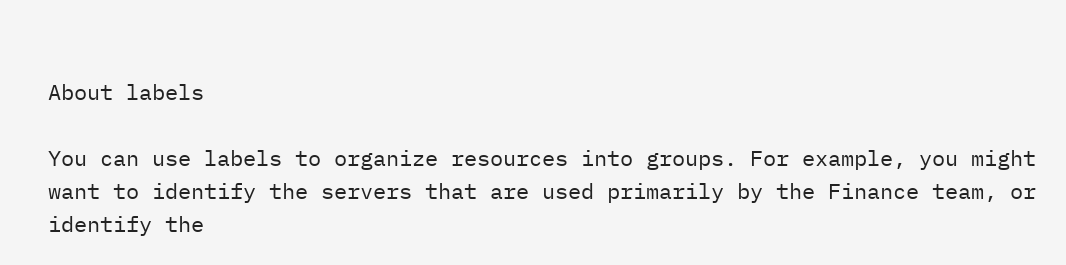About labels

You can use labels to organize resources into groups. For example, you might want to identify the servers that are used primarily by the Finance team, or identify the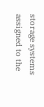storage systems assigned to the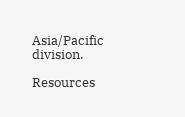Asia/Pacific division.

Resources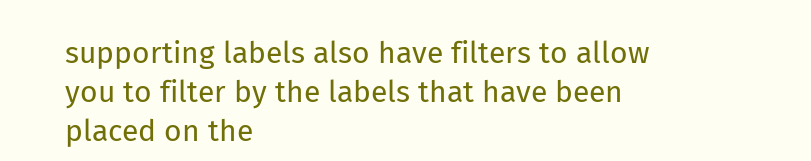supporting labels also have filters to allow you to filter by the labels that have been placed on the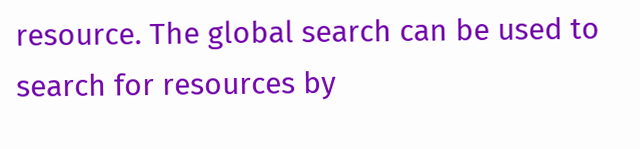resource. The global search can be used to search for resources by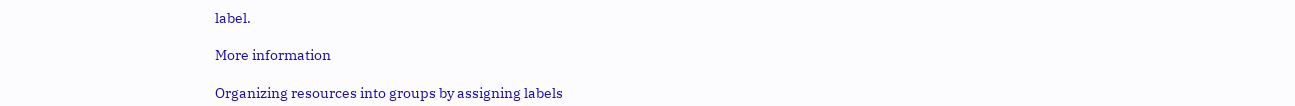label.

More information

Organizing resources into groups by assigning labels